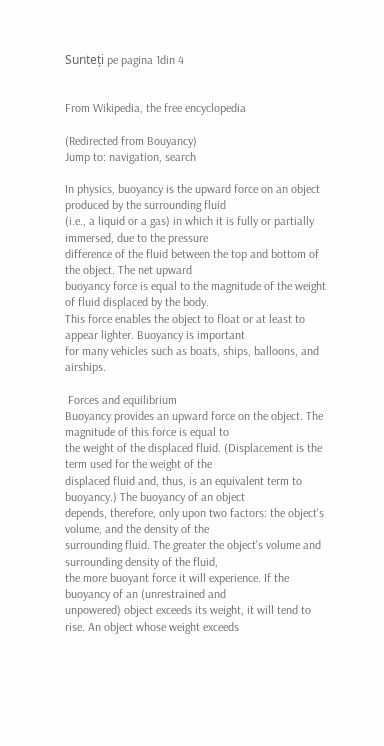Sunteți pe pagina 1din 4


From Wikipedia, the free encyclopedia

(Redirected from Bouyancy)
Jump to: navigation, search

In physics, buoyancy is the upward force on an object produced by the surrounding fluid
(i.e., a liquid or a gas) in which it is fully or partially immersed, due to the pressure
difference of the fluid between the top and bottom of the object. The net upward
buoyancy force is equal to the magnitude of the weight of fluid displaced by the body.
This force enables the object to float or at least to appear lighter. Buoyancy is important
for many vehicles such as boats, ships, balloons, and airships.

 Forces and equilibrium
Buoyancy provides an upward force on the object. The magnitude of this force is equal to
the weight of the displaced fluid. (Displacement is the term used for the weight of the
displaced fluid and, thus, is an equivalent term to buoyancy.) The buoyancy of an object
depends, therefore, only upon two factors: the object's volume, and the density of the
surrounding fluid. The greater the object's volume and surrounding density of the fluid,
the more buoyant force it will experience. If the buoyancy of an (unrestrained and
unpowered) object exceeds its weight, it will tend to rise. An object whose weight exceeds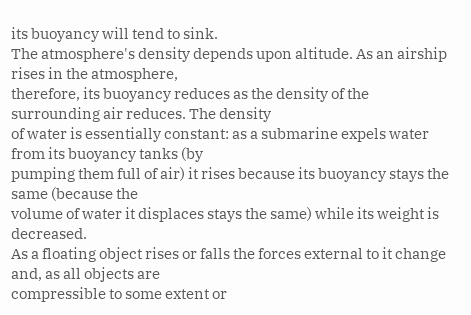its buoyancy will tend to sink.
The atmosphere's density depends upon altitude. As an airship rises in the atmosphere,
therefore, its buoyancy reduces as the density of the surrounding air reduces. The density
of water is essentially constant: as a submarine expels water from its buoyancy tanks (by
pumping them full of air) it rises because its buoyancy stays the same (because the
volume of water it displaces stays the same) while its weight is decreased.
As a floating object rises or falls the forces external to it change and, as all objects are
compressible to some extent or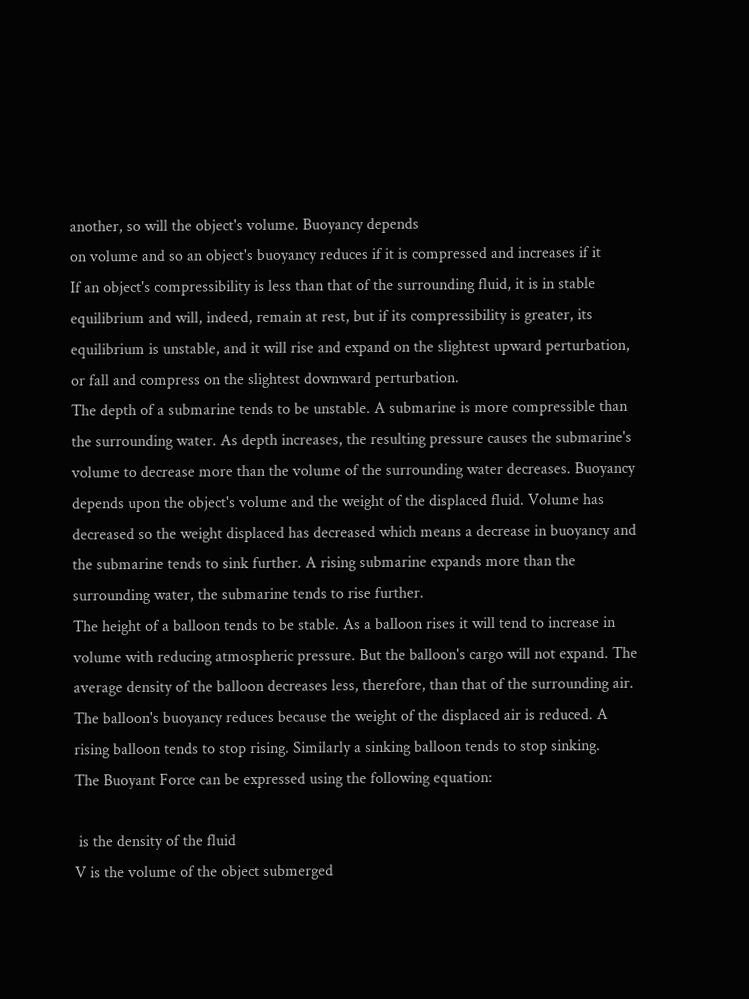another, so will the object's volume. Buoyancy depends
on volume and so an object's buoyancy reduces if it is compressed and increases if it
If an object's compressibility is less than that of the surrounding fluid, it is in stable
equilibrium and will, indeed, remain at rest, but if its compressibility is greater, its
equilibrium is unstable, and it will rise and expand on the slightest upward perturbation,
or fall and compress on the slightest downward perturbation.
The depth of a submarine tends to be unstable. A submarine is more compressible than
the surrounding water. As depth increases, the resulting pressure causes the submarine's
volume to decrease more than the volume of the surrounding water decreases. Buoyancy
depends upon the object's volume and the weight of the displaced fluid. Volume has
decreased so the weight displaced has decreased which means a decrease in buoyancy and
the submarine tends to sink further. A rising submarine expands more than the
surrounding water, the submarine tends to rise further.
The height of a balloon tends to be stable. As a balloon rises it will tend to increase in
volume with reducing atmospheric pressure. But the balloon's cargo will not expand. The
average density of the balloon decreases less, therefore, than that of the surrounding air.
The balloon's buoyancy reduces because the weight of the displaced air is reduced. A
rising balloon tends to stop rising. Similarly a sinking balloon tends to stop sinking.
The Buoyant Force can be expressed using the following equation:

 is the density of the fluid
V is the volume of the object submerged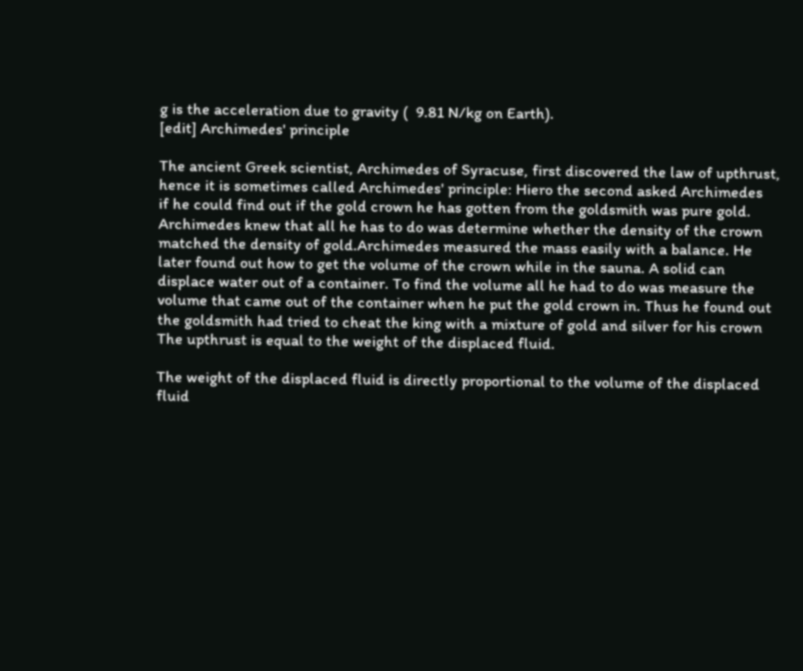g is the acceleration due to gravity (  9.81 N/kg on Earth).
[edit] Archimedes' principle

The ancient Greek scientist, Archimedes of Syracuse, first discovered the law of upthrust,
hence it is sometimes called Archimedes' principle: Hiero the second asked Archimedes
if he could find out if the gold crown he has gotten from the goldsmith was pure gold.
Archimedes knew that all he has to do was determine whether the density of the crown
matched the density of gold.Archimedes measured the mass easily with a balance. He
later found out how to get the volume of the crown while in the sauna. A solid can
displace water out of a container. To find the volume all he had to do was measure the
volume that came out of the container when he put the gold crown in. Thus he found out
the goldsmith had tried to cheat the king with a mixture of gold and silver for his crown
The upthrust is equal to the weight of the displaced fluid.

The weight of the displaced fluid is directly proportional to the volume of the displaced
fluid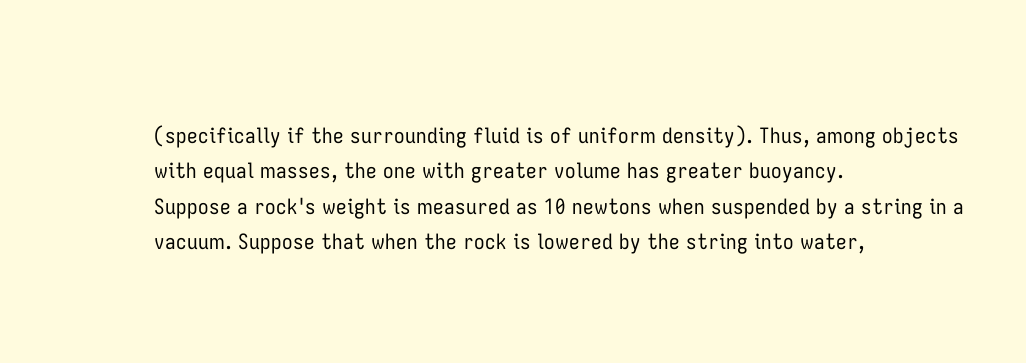(specifically if the surrounding fluid is of uniform density). Thus, among objects
with equal masses, the one with greater volume has greater buoyancy.
Suppose a rock's weight is measured as 10 newtons when suspended by a string in a
vacuum. Suppose that when the rock is lowered by the string into water,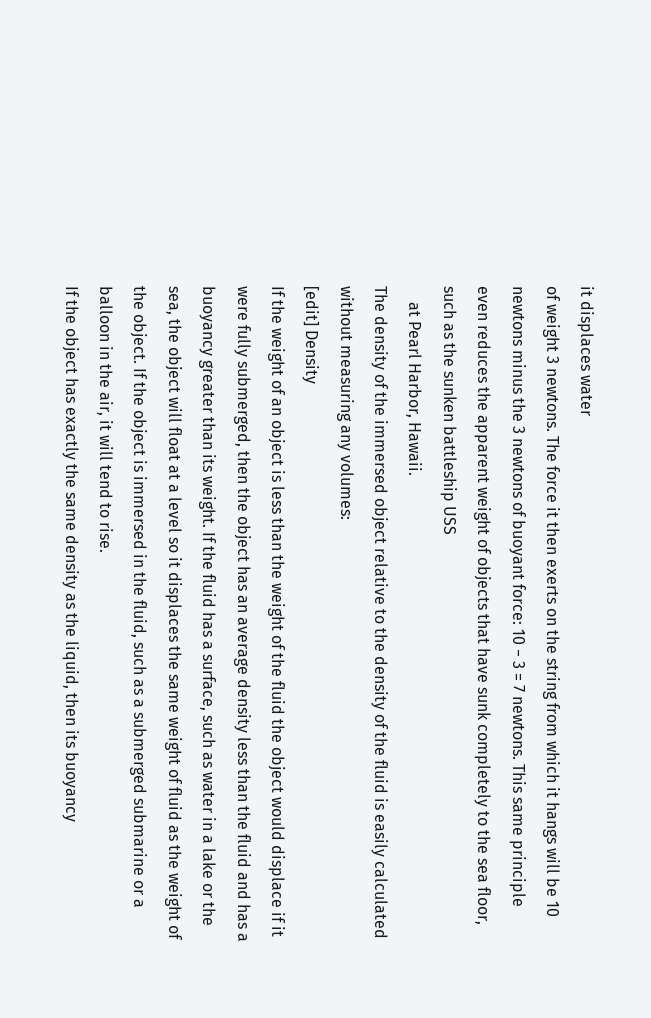it displaces water
of weight 3 newtons. The force it then exerts on the string from which it hangs will be 10
newtons minus the 3 newtons of buoyant force: 10 − 3 = 7 newtons. This same principle
even reduces the apparent weight of objects that have sunk completely to the sea floor,
such as the sunken battleship USS
    at Pearl Harbor, Hawaii.
The density of the immersed object relative to the density of the fluid is easily calculated
without measuring any volumes:
[edit] Density
If the weight of an object is less than the weight of the fluid the object would displace if it
were fully submerged, then the object has an average density less than the fluid and has a
buoyancy greater than its weight. If the fluid has a surface, such as water in a lake or the
sea, the object will float at a level so it displaces the same weight of fluid as the weight of
the object. If the object is immersed in the fluid, such as a submerged submarine or a
balloon in the air, it will tend to rise.
If the object has exactly the same density as the liquid, then its buoyancy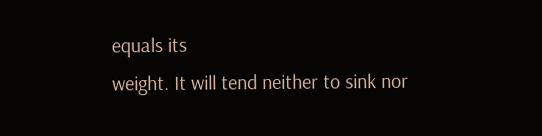equals its
weight. It will tend neither to sink nor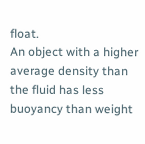float.
An object with a higher average density than the fluid has less buoyancy than weight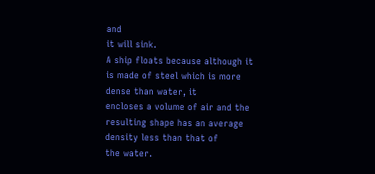and
it will sink.
A ship floats because although it is made of steel which is more dense than water, it
encloses a volume of air and the resulting shape has an average density less than that of
the water.